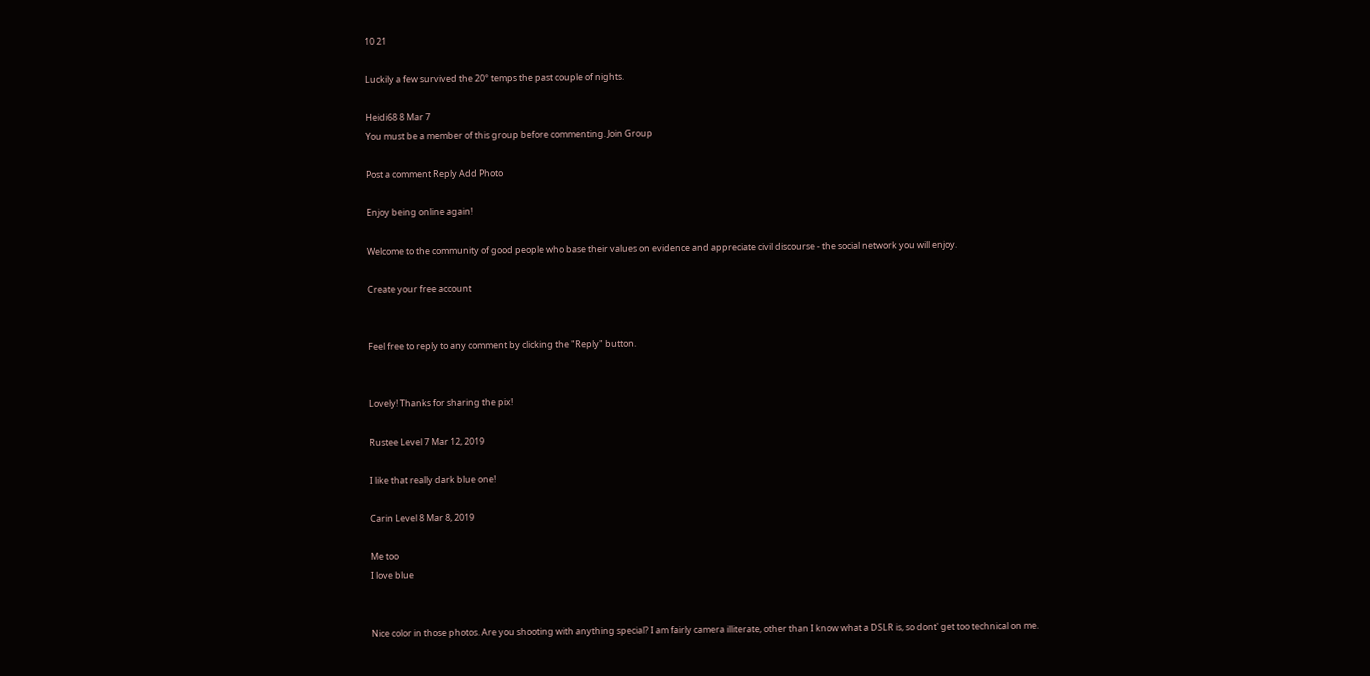10 21

Luckily a few survived the 20° temps the past couple of nights.

Heidi68 8 Mar 7
You must be a member of this group before commenting. Join Group

Post a comment Reply Add Photo

Enjoy being online again!

Welcome to the community of good people who base their values on evidence and appreciate civil discourse - the social network you will enjoy.

Create your free account


Feel free to reply to any comment by clicking the "Reply" button.


Lovely! Thanks for sharing the pix!

Rustee Level 7 Mar 12, 2019

I like that really dark blue one!

Carin Level 8 Mar 8, 2019

Me too
I love blue


Nice color in those photos. Are you shooting with anything special? I am fairly camera illiterate, other than I know what a DSLR is, so dont' get too technical on me.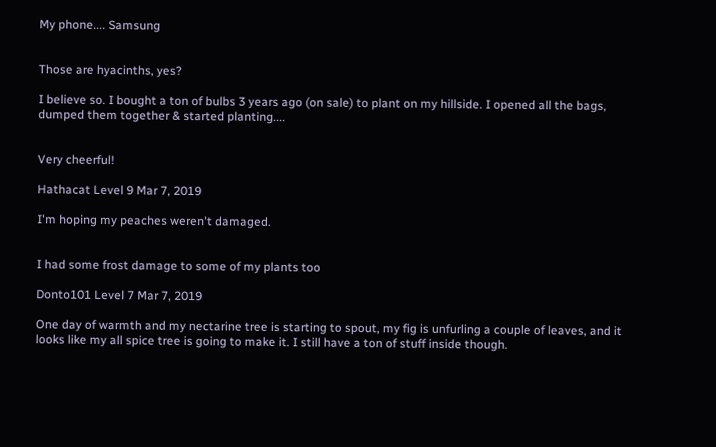My phone.... Samsung


Those are hyacinths, yes?

I believe so. I bought a ton of bulbs 3 years ago (on sale) to plant on my hillside. I opened all the bags, dumped them together & started planting....


Very cheerful!

Hathacat Level 9 Mar 7, 2019

I'm hoping my peaches weren't damaged.


I had some frost damage to some of my plants too

Donto101 Level 7 Mar 7, 2019

One day of warmth and my nectarine tree is starting to spout, my fig is unfurling a couple of leaves, and it looks like my all spice tree is going to make it. I still have a ton of stuff inside though.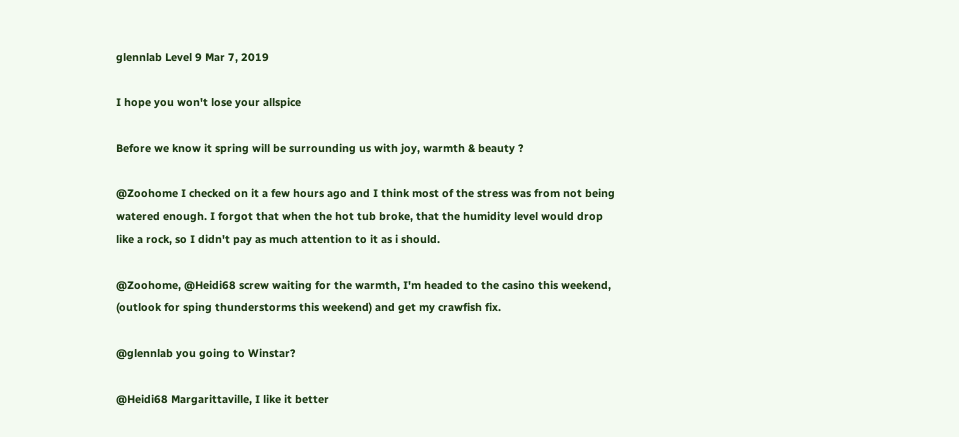glennlab Level 9 Mar 7, 2019

I hope you won't lose your allspice

Before we know it spring will be surrounding us with joy, warmth & beauty ?

@Zoohome I checked on it a few hours ago and I think most of the stress was from not being watered enough. I forgot that when the hot tub broke, that the humidity level would drop like a rock, so I didn't pay as much attention to it as i should.

@Zoohome, @Heidi68 screw waiting for the warmth, I'm headed to the casino this weekend, (outlook for sping thunderstorms this weekend) and get my crawfish fix.

@glennlab you going to Winstar?

@Heidi68 Margarittaville, I like it better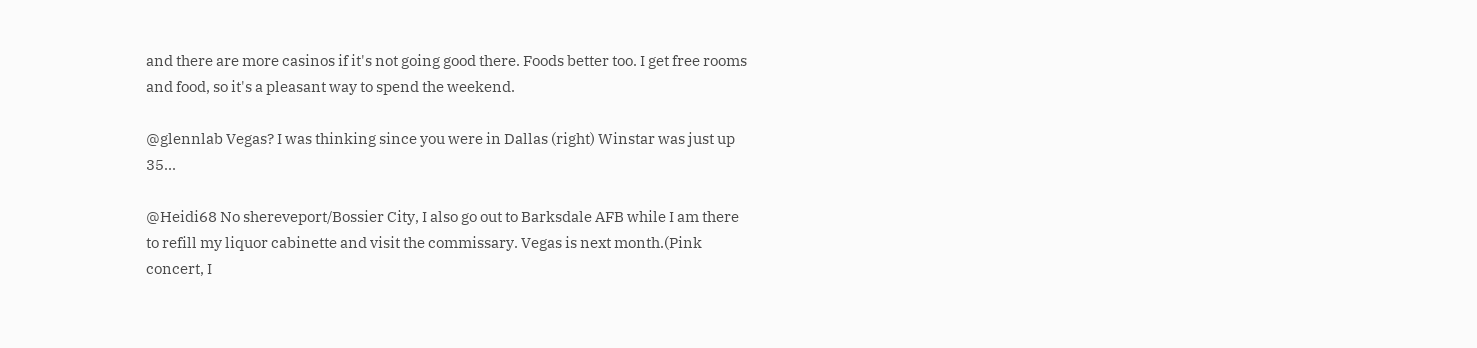and there are more casinos if it's not going good there. Foods better too. I get free rooms and food, so it's a pleasant way to spend the weekend.

@glennlab Vegas? I was thinking since you were in Dallas (right) Winstar was just up 35...

@Heidi68 No shereveport/Bossier City, I also go out to Barksdale AFB while I am there to refill my liquor cabinette and visit the commissary. Vegas is next month.(Pink concert, I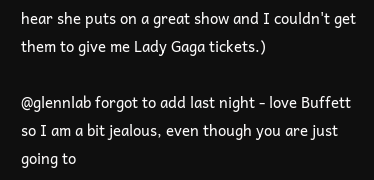hear she puts on a great show and I couldn't get them to give me Lady Gaga tickets.)

@glennlab forgot to add last night - love Buffett so I am a bit jealous, even though you are just going to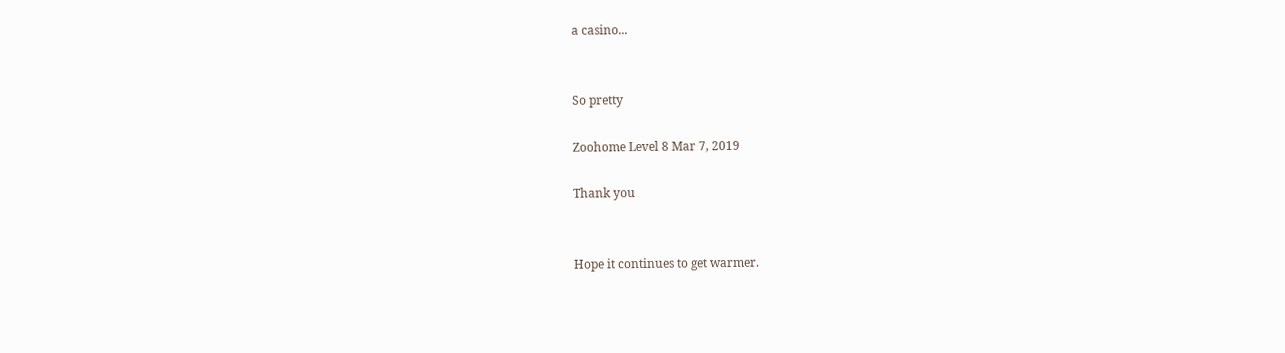a casino...


So pretty

Zoohome Level 8 Mar 7, 2019

Thank you


Hope it continues to get warmer.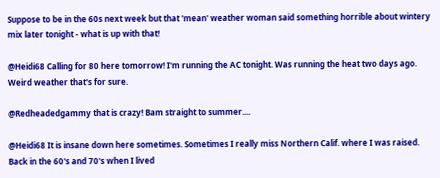Suppose to be in the 60s next week but that 'mean' weather woman said something horrible about wintery mix later tonight - what is up with that!

@Heidi68 Calling for 80 here tomorrow! I'm running the AC tonight. Was running the heat two days ago. Weird weather that's for sure.

@Redheadedgammy that is crazy! Bam straight to summer....

@Heidi68 It is insane down here sometimes. Sometimes I really miss Northern Calif. where I was raised. Back in the 60's and 70's when I lived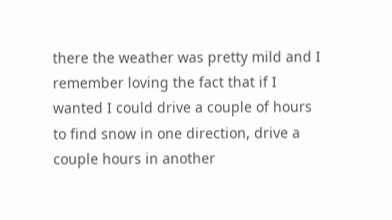there the weather was pretty mild and I remember loving the fact that if I wanted I could drive a couple of hours to find snow in one direction, drive a couple hours in another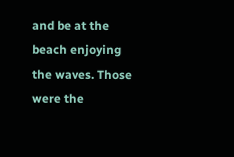and be at the beach enjoying the waves. Those were the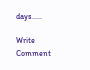days.....

Write Comment